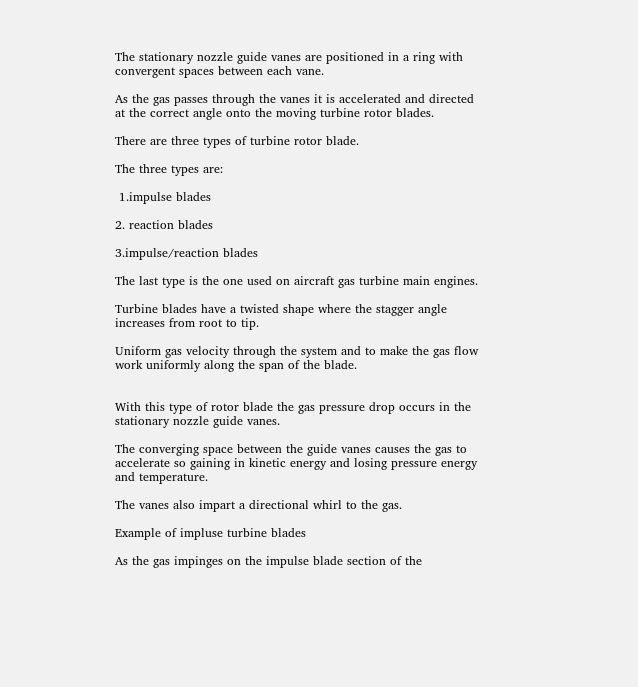The stationary nozzle guide vanes are positioned in a ring with convergent spaces between each vane.

As the gas passes through the vanes it is accelerated and directed at the correct angle onto the moving turbine rotor blades.

There are three types of turbine rotor blade.

The three types are:

 1.impulse blades

2. reaction blades

3.impulse/reaction blades

The last type is the one used on aircraft gas turbine main engines.

Turbine blades have a twisted shape where the stagger angle increases from root to tip.

Uniform gas velocity through the system and to make the gas flow work uniformly along the span of the blade.


With this type of rotor blade the gas pressure drop occurs in the stationary nozzle guide vanes.

The converging space between the guide vanes causes the gas to accelerate so gaining in kinetic energy and losing pressure energy and temperature.

The vanes also impart a directional whirl to the gas.

Example of impluse turbine blades

As the gas impinges on the impulse blade section of the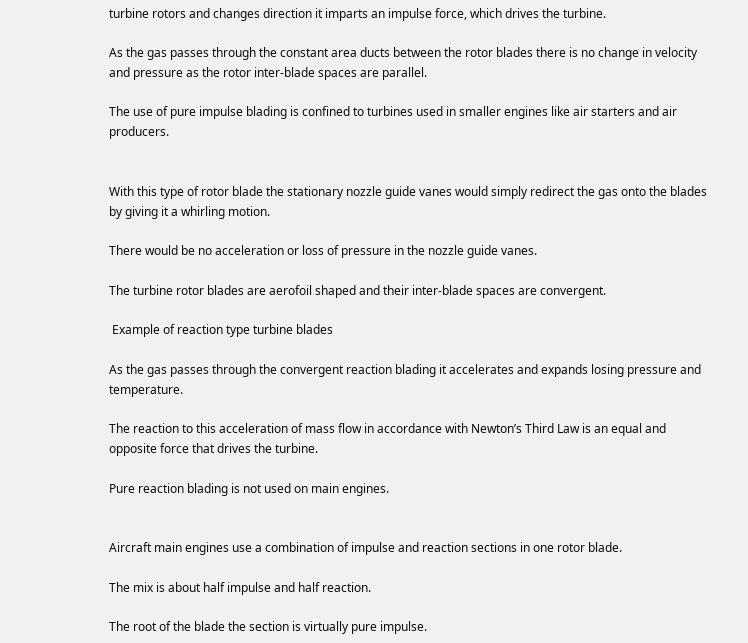turbine rotors and changes direction it imparts an impulse force, which drives the turbine.

As the gas passes through the constant area ducts between the rotor blades there is no change in velocity and pressure as the rotor inter-blade spaces are parallel.

The use of pure impulse blading is confined to turbines used in smaller engines like air starters and air producers.


With this type of rotor blade the stationary nozzle guide vanes would simply redirect the gas onto the blades by giving it a whirling motion.

There would be no acceleration or loss of pressure in the nozzle guide vanes.

The turbine rotor blades are aerofoil shaped and their inter-blade spaces are convergent.

 Example of reaction type turbine blades

As the gas passes through the convergent reaction blading it accelerates and expands losing pressure and temperature.

The reaction to this acceleration of mass flow in accordance with Newton’s Third Law is an equal and opposite force that drives the turbine.

Pure reaction blading is not used on main engines.


Aircraft main engines use a combination of impulse and reaction sections in one rotor blade.

The mix is about half impulse and half reaction.

The root of the blade the section is virtually pure impulse.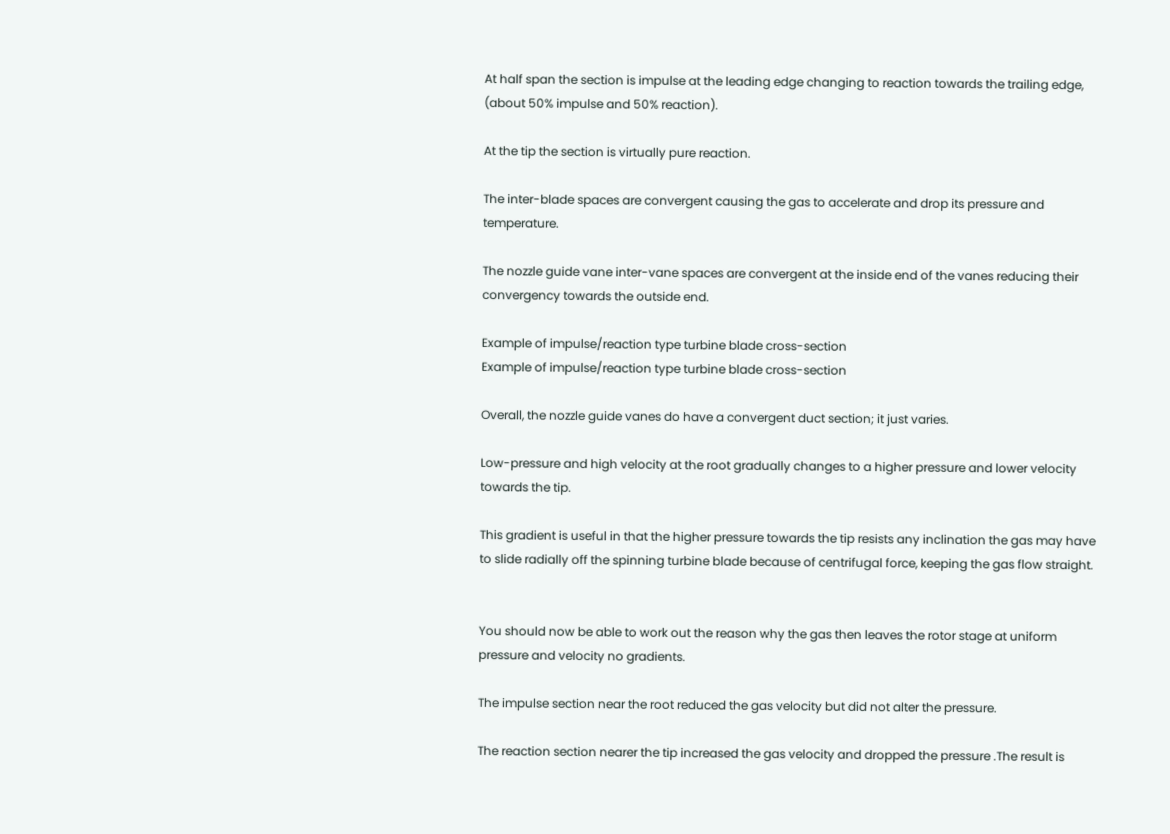At half span the section is impulse at the leading edge changing to reaction towards the trailing edge, (about 50% impulse and 50% reaction).

At the tip the section is virtually pure reaction.

The inter-blade spaces are convergent causing the gas to accelerate and drop its pressure and temperature.

The nozzle guide vane inter-vane spaces are convergent at the inside end of the vanes reducing their convergency towards the outside end.

Example of impulse/reaction type turbine blade cross-section
Example of impulse/reaction type turbine blade cross-section

Overall, the nozzle guide vanes do have a convergent duct section; it just varies.

Low-pressure and high velocity at the root gradually changes to a higher pressure and lower velocity towards the tip.

This gradient is useful in that the higher pressure towards the tip resists any inclination the gas may have to slide radially off the spinning turbine blade because of centrifugal force, keeping the gas flow straight.


You should now be able to work out the reason why the gas then leaves the rotor stage at uniform pressure and velocity no gradients.

The impulse section near the root reduced the gas velocity but did not alter the pressure.

The reaction section nearer the tip increased the gas velocity and dropped the pressure .The result is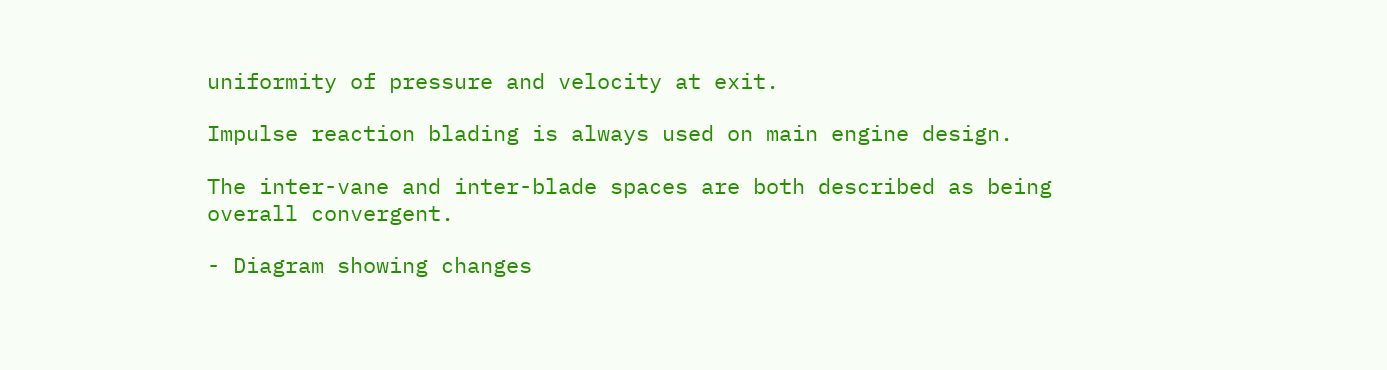uniformity of pressure and velocity at exit.

Impulse reaction blading is always used on main engine design.

The inter-vane and inter-blade spaces are both described as being overall convergent.

- Diagram showing changes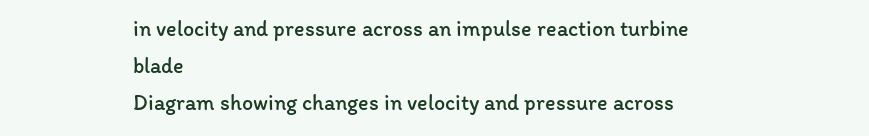in velocity and pressure across an impulse reaction turbine blade
Diagram showing changes in velocity and pressure across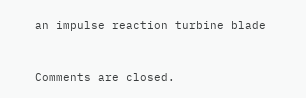an impulse reaction turbine blade


Comments are closed.